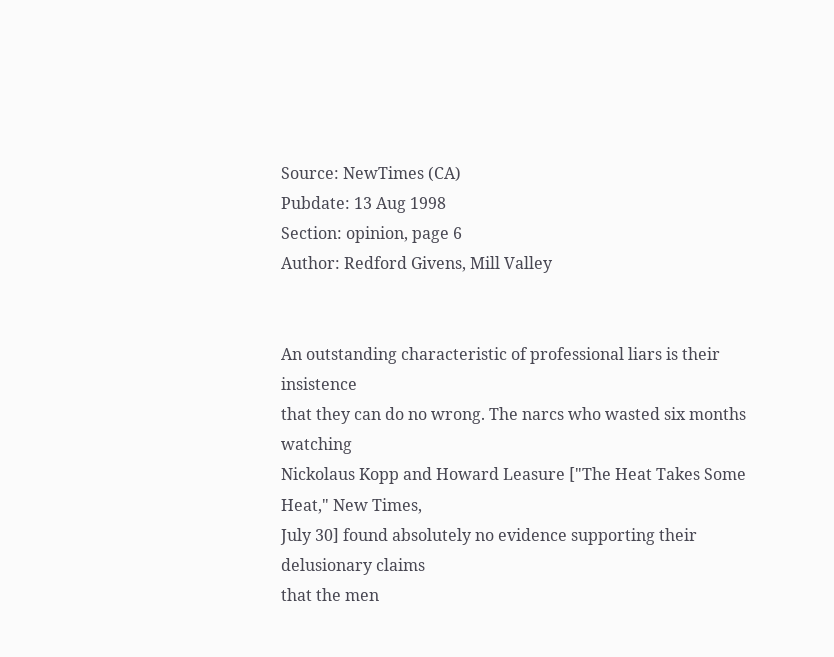Source: NewTimes (CA)
Pubdate: 13 Aug 1998
Section: opinion, page 6
Author: Redford Givens, Mill Valley


An outstanding characteristic of professional liars is their insistence
that they can do no wrong. The narcs who wasted six months watching
Nickolaus Kopp and Howard Leasure ["The Heat Takes Some Heat," New Times,
July 30] found absolutely no evidence supporting their delusionary claims
that the men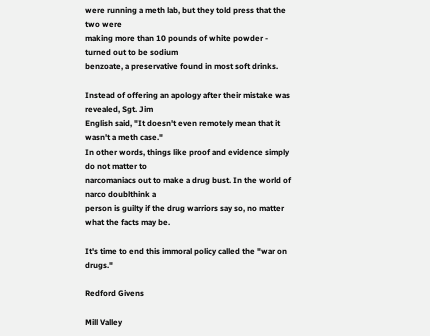were running a meth lab, but they told press that the two were
making more than 10 pounds of white powder - turned out to be sodium
benzoate, a preservative found in most soft drinks.

Instead of offering an apology after their mistake was revealed, Sgt. Jim
English said, "It doesn't even remotely mean that it wasn't a meth case."
In other words, things like proof and evidence simply do not matter to
narcomaniacs out to make a drug bust. In the world of narco doublthink a
person is guilty if the drug warriors say so, no matter what the facts may be.

It's time to end this immoral policy called the "war on drugs."

Redford Givens

Mill Valley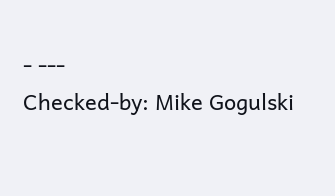- ---
Checked-by: Mike Gogulski